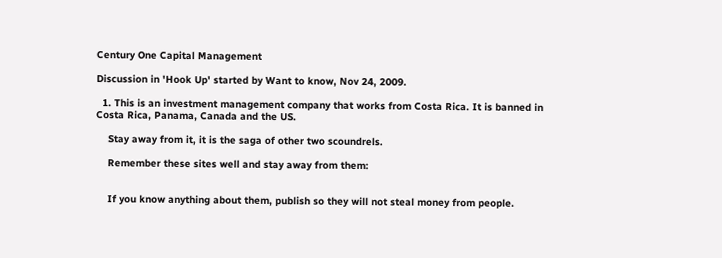Century One Capital Management

Discussion in 'Hook Up' started by Want to know, Nov 24, 2009.

  1. This is an investment management company that works from Costa Rica. It is banned in Costa Rica, Panama, Canada and the US.

    Stay away from it, it is the saga of other two scoundrels.

    Remember these sites well and stay away from them:


    If you know anything about them, publish so they will not steal money from people.